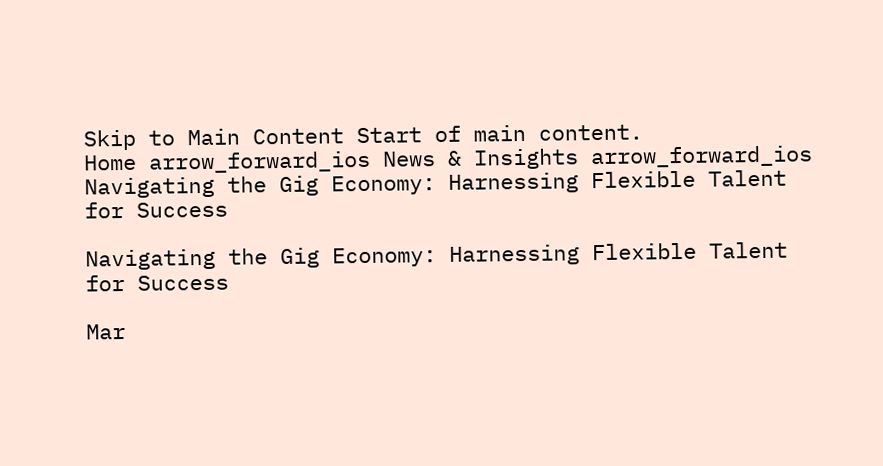Skip to Main Content Start of main content.
Home arrow_forward_ios News & Insights arrow_forward_ios Navigating the Gig Economy: Harnessing Flexible Talent for Success

Navigating the Gig Economy: Harnessing Flexible Talent for Success

Mar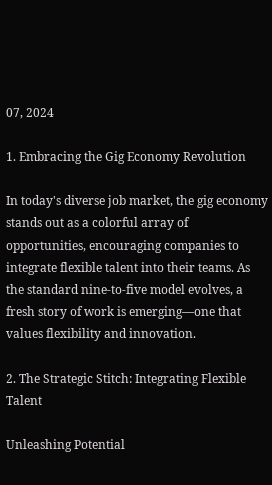07, 2024

1. Embracing the Gig Economy Revolution

In today's diverse job market, the gig economy stands out as a colorful array of opportunities, encouraging companies to integrate flexible talent into their teams. As the standard nine-to-five model evolves, a fresh story of work is emerging—one that values flexibility and innovation.

2. The Strategic Stitch: Integrating Flexible Talent

Unleashing Potential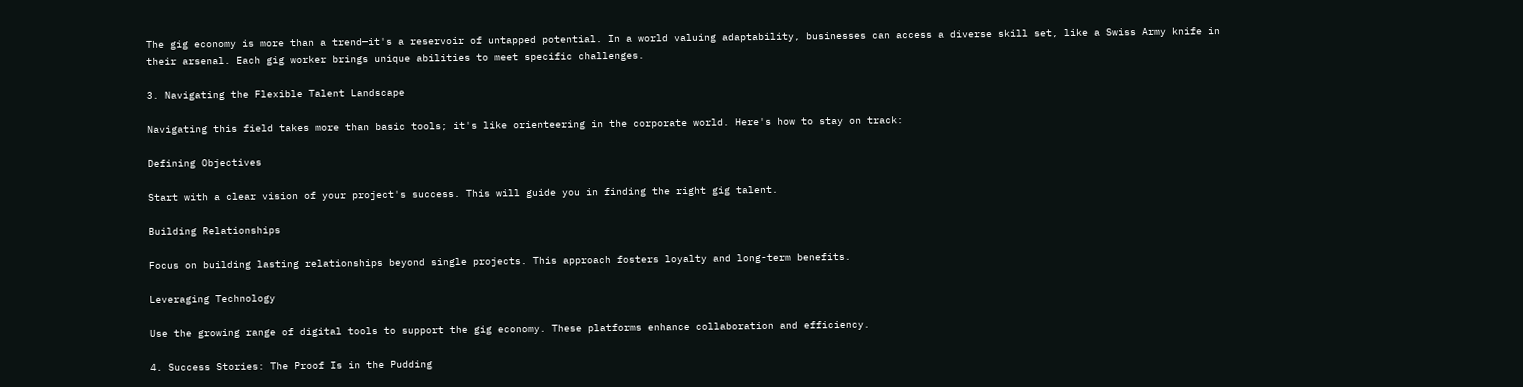The gig economy is more than a trend—it's a reservoir of untapped potential. In a world valuing adaptability, businesses can access a diverse skill set, like a Swiss Army knife in their arsenal. Each gig worker brings unique abilities to meet specific challenges.

3. Navigating the Flexible Talent Landscape

Navigating this field takes more than basic tools; it's like orienteering in the corporate world. Here's how to stay on track:

Defining Objectives

Start with a clear vision of your project's success. This will guide you in finding the right gig talent.

Building Relationships

Focus on building lasting relationships beyond single projects. This approach fosters loyalty and long-term benefits.

Leveraging Technology

Use the growing range of digital tools to support the gig economy. These platforms enhance collaboration and efficiency.

4. Success Stories: The Proof Is in the Pudding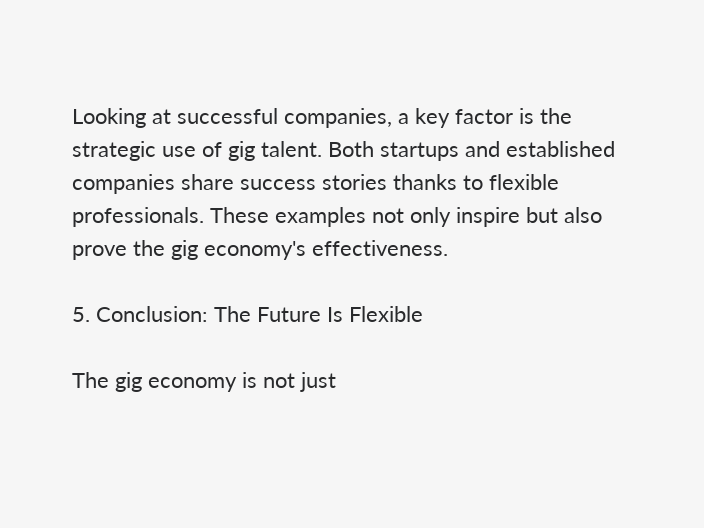Looking at successful companies, a key factor is the strategic use of gig talent. Both startups and established companies share success stories thanks to flexible professionals. These examples not only inspire but also prove the gig economy's effectiveness.

5. Conclusion: The Future Is Flexible

The gig economy is not just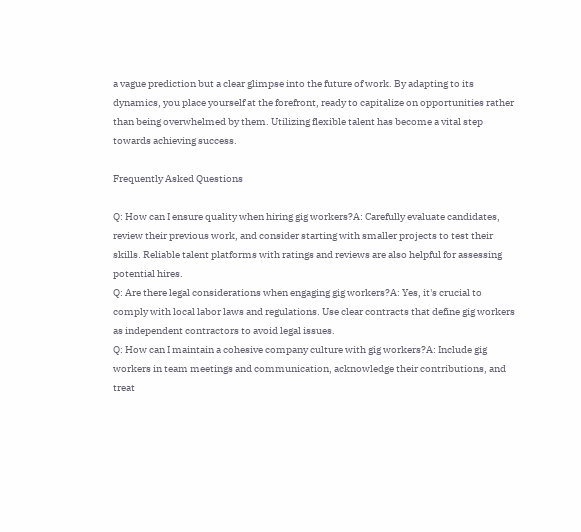a vague prediction but a clear glimpse into the future of work. By adapting to its dynamics, you place yourself at the forefront, ready to capitalize on opportunities rather than being overwhelmed by them. Utilizing flexible talent has become a vital step towards achieving success.

Frequently Asked Questions

Q: How can I ensure quality when hiring gig workers?A: Carefully evaluate candidates, review their previous work, and consider starting with smaller projects to test their skills. Reliable talent platforms with ratings and reviews are also helpful for assessing potential hires.
Q: Are there legal considerations when engaging gig workers?A: Yes, it's crucial to comply with local labor laws and regulations. Use clear contracts that define gig workers as independent contractors to avoid legal issues.
Q: How can I maintain a cohesive company culture with gig workers?A: Include gig workers in team meetings and communication, acknowledge their contributions, and treat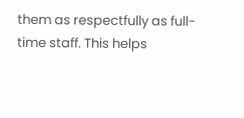them as respectfully as full-time staff. This helps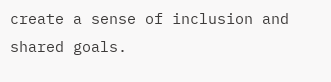create a sense of inclusion and shared goals.